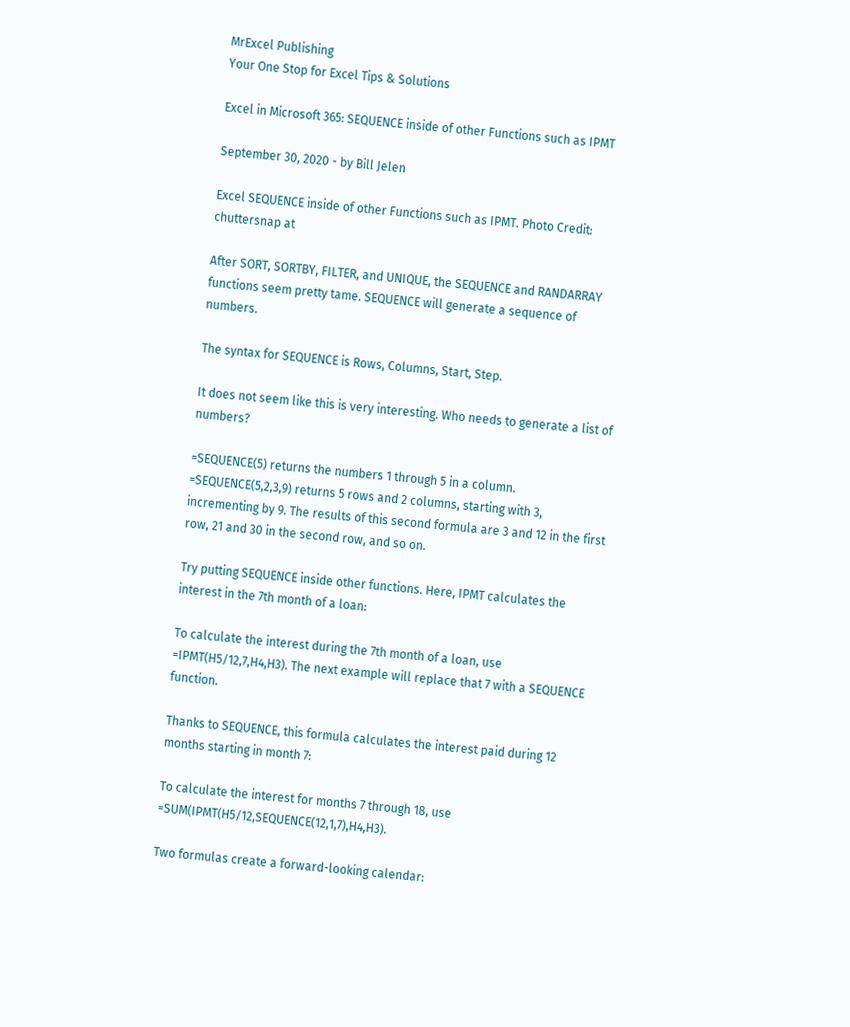MrExcel Publishing
Your One Stop for Excel Tips & Solutions

Excel in Microsoft 365: SEQUENCE inside of other Functions such as IPMT

September 30, 2020 - by Bill Jelen

Excel SEQUENCE inside of other Functions such as IPMT. Photo Credit: chuttersnap at

After SORT, SORTBY, FILTER, and UNIQUE, the SEQUENCE and RANDARRAY functions seem pretty tame. SEQUENCE will generate a sequence of numbers.

The syntax for SEQUENCE is Rows, Columns, Start, Step.

It does not seem like this is very interesting. Who needs to generate a list of numbers?

=SEQUENCE(5) returns the numbers 1 through 5 in a column. =SEQUENCE(5,2,3,9) returns 5 rows and 2 columns, starting with 3, incrementing by 9. The results of this second formula are 3 and 12 in the first row, 21 and 30 in the second row, and so on.

Try putting SEQUENCE inside other functions. Here, IPMT calculates the interest in the 7th month of a loan:

To calculate the interest during the 7th month of a loan, use =IPMT(H5/12,7,H4,H3). The next example will replace that 7 with a SEQUENCE function.

Thanks to SEQUENCE, this formula calculates the interest paid during 12 months starting in month 7:

To calculate the interest for months 7 through 18, use =SUM(IPMT(H5/12,SEQUENCE(12,1,7),H4,H3).

Two formulas create a forward-looking calendar: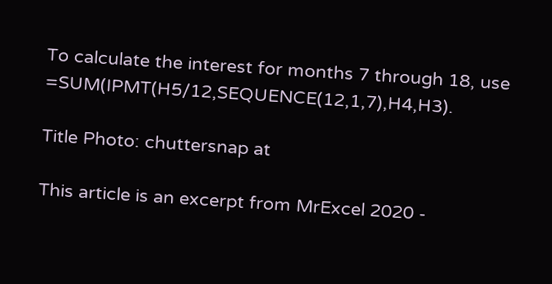To calculate the interest for months 7 through 18, use =SUM(IPMT(H5/12,SEQUENCE(12,1,7),H4,H3).

Title Photo: chuttersnap at

This article is an excerpt from MrExcel 2020 -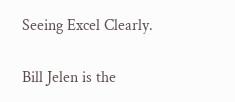Seeing Excel Clearly.

Bill Jelen is the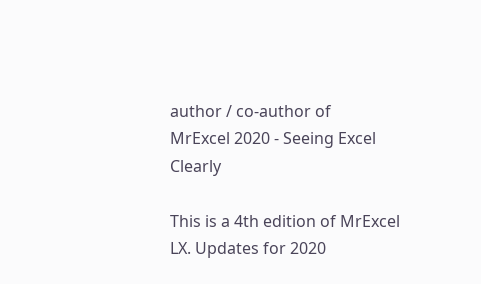author / co-author of
MrExcel 2020 - Seeing Excel Clearly

This is a 4th edition of MrExcel LX. Updates for 2020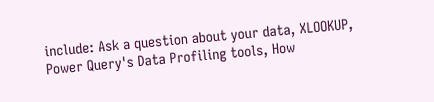include: Ask a question about your data, XLOOKUP, Power Query's Data Profiling tools, How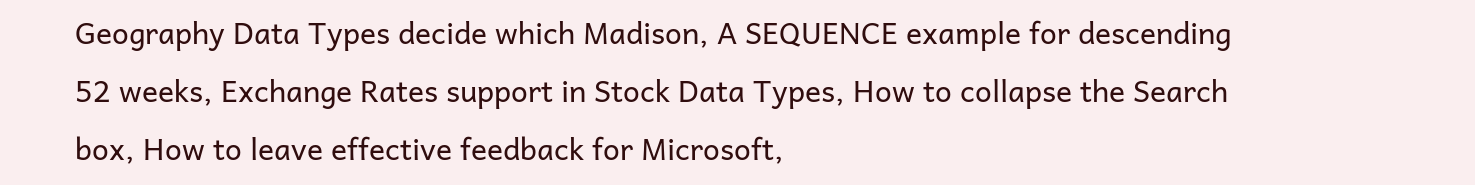Geography Data Types decide which Madison, A SEQUENCE example for descending 52 weeks, Exchange Rates support in Stock Data Types, How to collapse the Search box, How to leave effective feedback for Microsoft,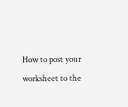How to post your worksheet to the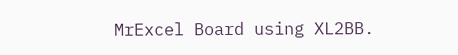MrExcel Board using XL2BB.